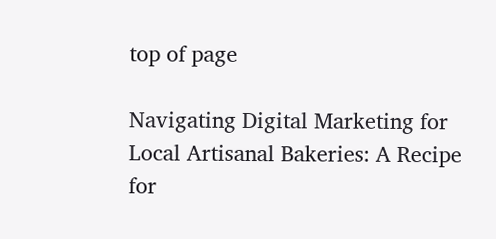top of page

Navigating Digital Marketing for Local Artisanal Bakeries: A Recipe for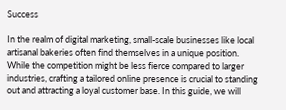Success

In the realm of digital marketing, small-scale businesses like local artisanal bakeries often find themselves in a unique position. While the competition might be less fierce compared to larger industries, crafting a tailored online presence is crucial to standing out and attracting a loyal customer base. In this guide, we will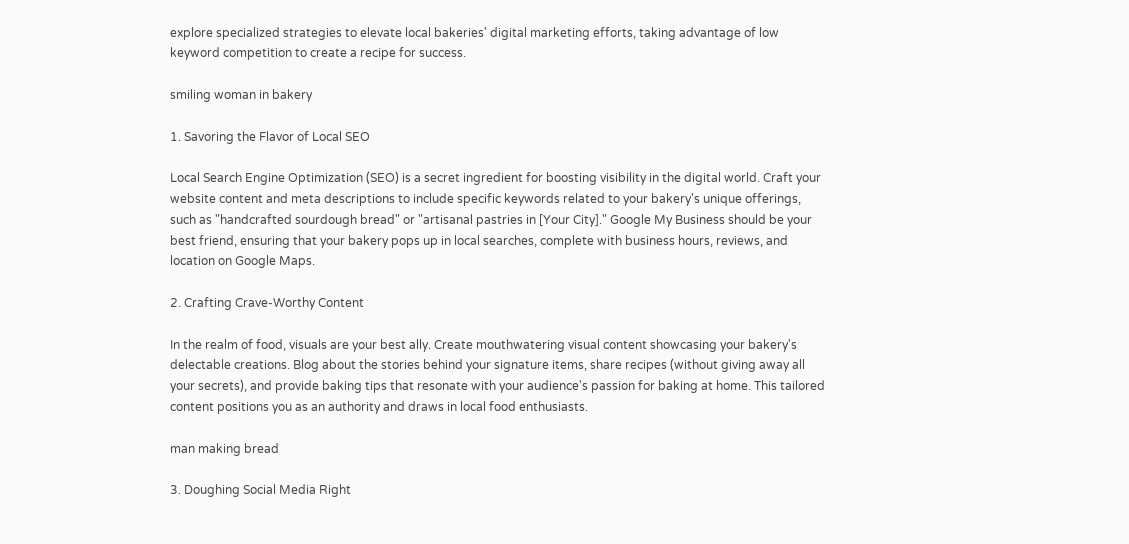explore specialized strategies to elevate local bakeries' digital marketing efforts, taking advantage of low keyword competition to create a recipe for success.

smiling woman in bakery

1. Savoring the Flavor of Local SEO

Local Search Engine Optimization (SEO) is a secret ingredient for boosting visibility in the digital world. Craft your website content and meta descriptions to include specific keywords related to your bakery's unique offerings, such as "handcrafted sourdough bread" or "artisanal pastries in [Your City]." Google My Business should be your best friend, ensuring that your bakery pops up in local searches, complete with business hours, reviews, and location on Google Maps.

2. Crafting Crave-Worthy Content

In the realm of food, visuals are your best ally. Create mouthwatering visual content showcasing your bakery's delectable creations. Blog about the stories behind your signature items, share recipes (without giving away all your secrets), and provide baking tips that resonate with your audience's passion for baking at home. This tailored content positions you as an authority and draws in local food enthusiasts.

man making bread

3. Doughing Social Media Right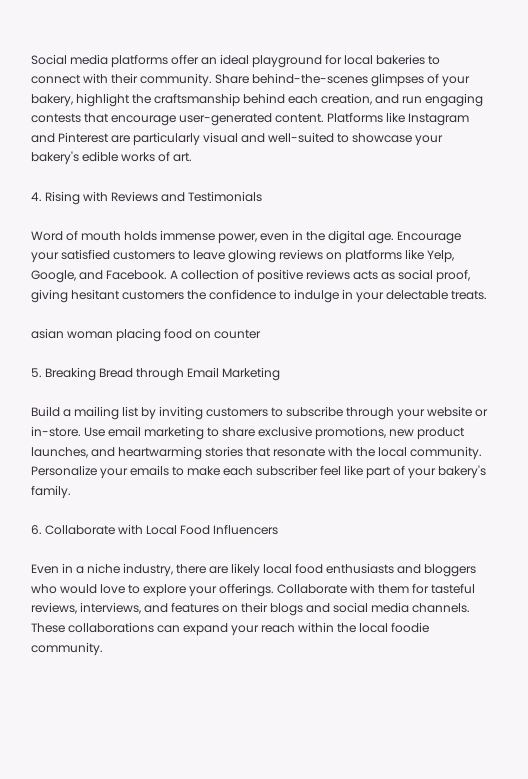Social media platforms offer an ideal playground for local bakeries to connect with their community. Share behind-the-scenes glimpses of your bakery, highlight the craftsmanship behind each creation, and run engaging contests that encourage user-generated content. Platforms like Instagram and Pinterest are particularly visual and well-suited to showcase your bakery's edible works of art.

4. Rising with Reviews and Testimonials

Word of mouth holds immense power, even in the digital age. Encourage your satisfied customers to leave glowing reviews on platforms like Yelp, Google, and Facebook. A collection of positive reviews acts as social proof, giving hesitant customers the confidence to indulge in your delectable treats.

asian woman placing food on counter

5. Breaking Bread through Email Marketing

Build a mailing list by inviting customers to subscribe through your website or in-store. Use email marketing to share exclusive promotions, new product launches, and heartwarming stories that resonate with the local community. Personalize your emails to make each subscriber feel like part of your bakery's family.

6. Collaborate with Local Food Influencers

Even in a niche industry, there are likely local food enthusiasts and bloggers who would love to explore your offerings. Collaborate with them for tasteful reviews, interviews, and features on their blogs and social media channels. These collaborations can expand your reach within the local foodie community.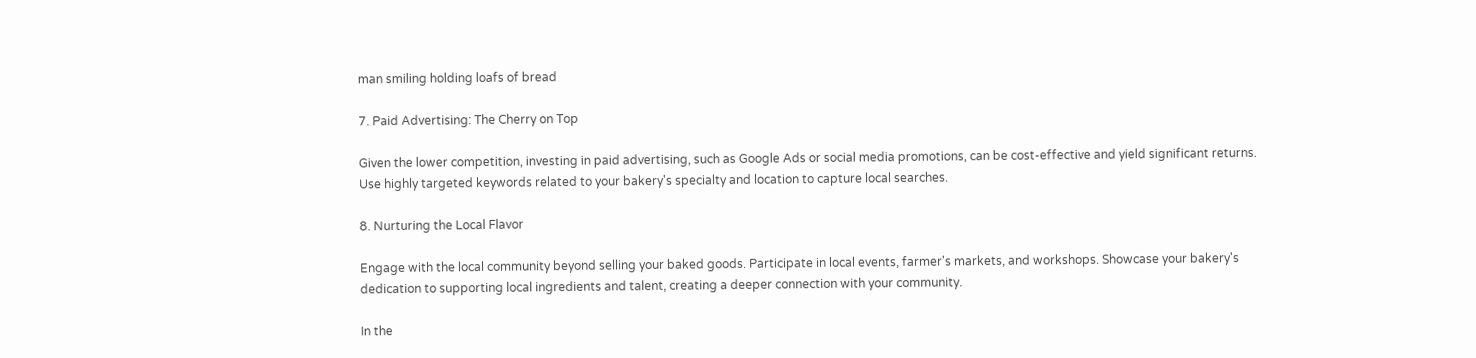man smiling holding loafs of bread

7. Paid Advertising: The Cherry on Top

Given the lower competition, investing in paid advertising, such as Google Ads or social media promotions, can be cost-effective and yield significant returns. Use highly targeted keywords related to your bakery's specialty and location to capture local searches.

8. Nurturing the Local Flavor

Engage with the local community beyond selling your baked goods. Participate in local events, farmer's markets, and workshops. Showcase your bakery's dedication to supporting local ingredients and talent, creating a deeper connection with your community.

In the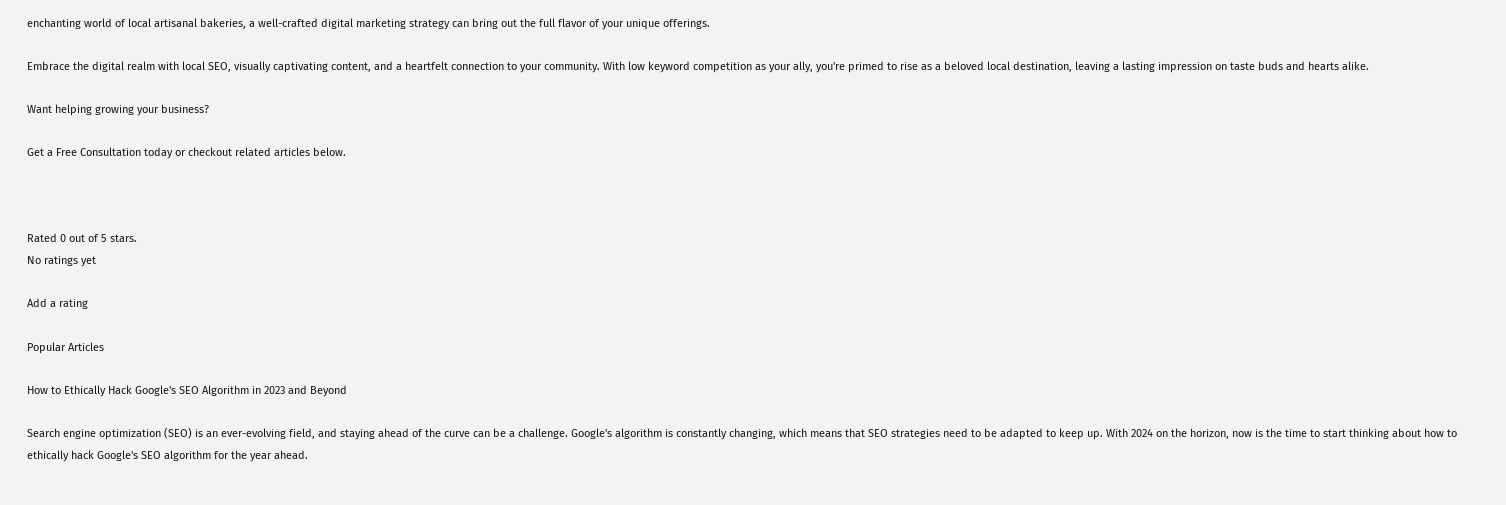enchanting world of local artisanal bakeries, a well-crafted digital marketing strategy can bring out the full flavor of your unique offerings.

Embrace the digital realm with local SEO, visually captivating content, and a heartfelt connection to your community. With low keyword competition as your ally, you're primed to rise as a beloved local destination, leaving a lasting impression on taste buds and hearts alike.

Want helping growing your business?

Get a Free Consultation today or checkout related articles below.



Rated 0 out of 5 stars.
No ratings yet

Add a rating

Popular Articles

How to Ethically Hack Google's SEO Algorithm in 2023 and Beyond

Search engine optimization (SEO) is an ever-evolving field, and staying ahead of the curve can be a challenge. Google's algorithm is constantly changing, which means that SEO strategies need to be adapted to keep up. With 2024 on the horizon, now is the time to start thinking about how to ethically hack Google's SEO algorithm for the year ahead.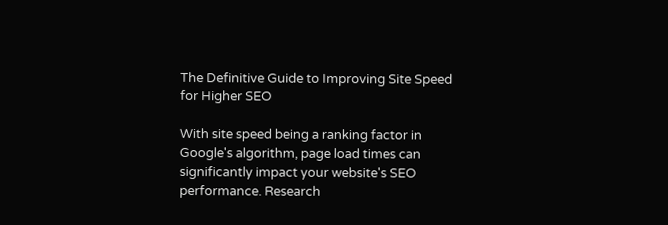The Definitive Guide to Improving Site Speed for Higher SEO

With site speed being a ranking factor in Google's algorithm, page load times can significantly impact your website's SEO performance. Research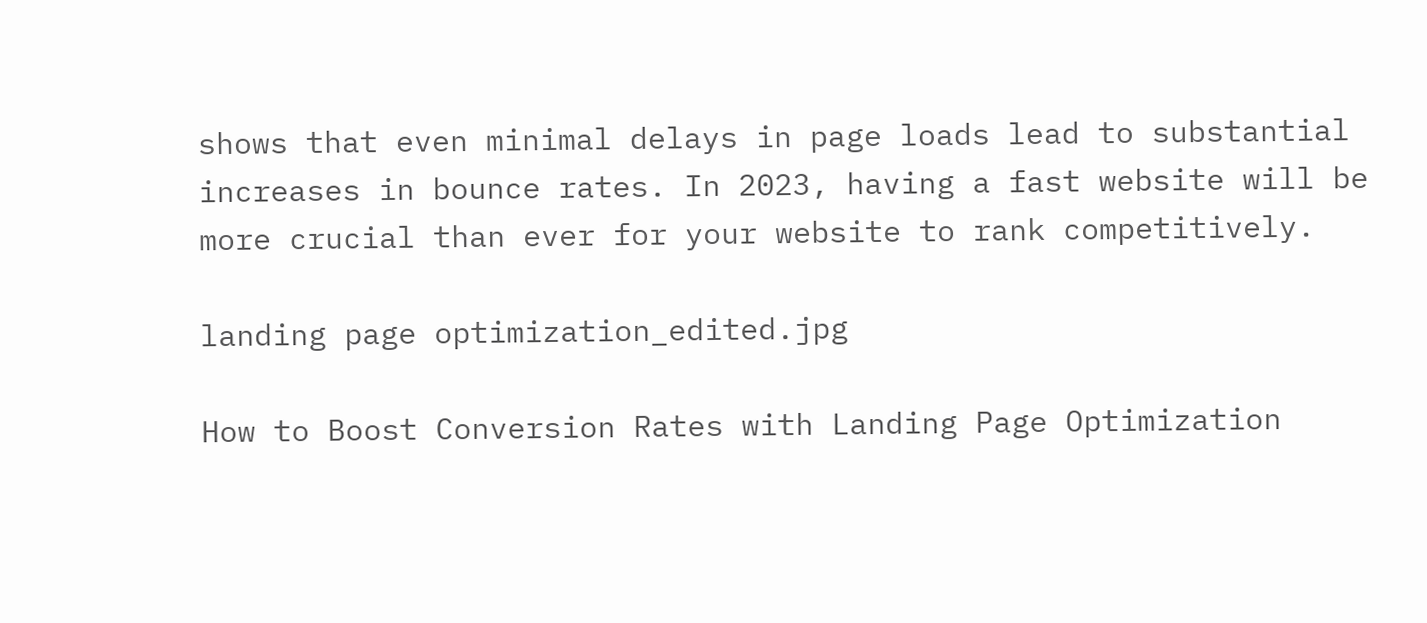shows that even minimal delays in page loads lead to substantial increases in bounce rates. In 2023, having a fast website will be more crucial than ever for your website to rank competitively.

landing page optimization_edited.jpg

How to Boost Conversion Rates with Landing Page Optimization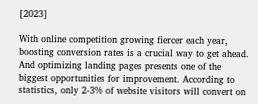[2023]

With online competition growing fiercer each year, boosting conversion rates is a crucial way to get ahead. And optimizing landing pages presents one of the biggest opportunities for improvement. According to statistics, only 2-3% of website visitors will convert on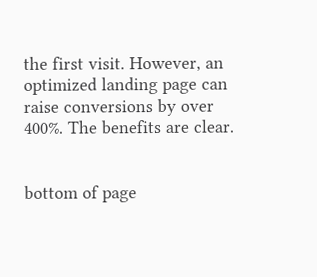the first visit. However, an optimized landing page can raise conversions by over 400%. The benefits are clear.


bottom of page